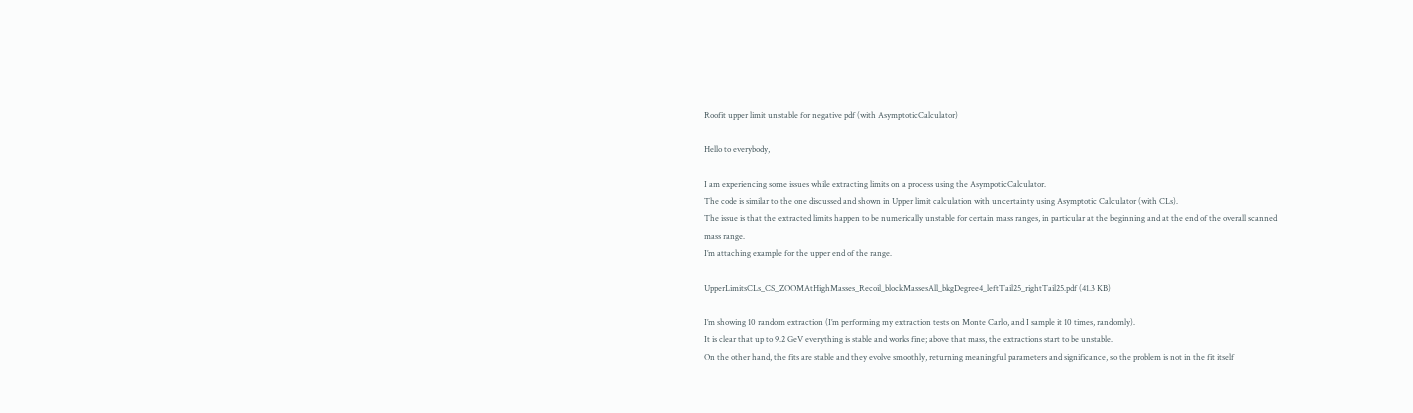Roofit upper limit unstable for negative pdf (with AsymptoticCalculator)

Hello to everybody,

I am experiencing some issues while extracting limits on a process using the AsympoticCalculator.
The code is similar to the one discussed and shown in Upper limit calculation with uncertainty using Asymptotic Calculator (with CLs).
The issue is that the extracted limits happen to be numerically unstable for certain mass ranges, in particular at the beginning and at the end of the overall scanned mass range.
I’m attaching example for the upper end of the range.

UpperLimitsCLs_CS_ZOOMAtHighMasses_Recoil_blockMassesAll_bkgDegree4_leftTail25_rightTail25.pdf (41.3 KB)

I’m showing 10 random extraction (I’m performing my extraction tests on Monte Carlo, and I sample it 10 times, randomly).
It is clear that up to 9.2 GeV everything is stable and works fine; above that mass, the extractions start to be unstable.
On the other hand, the fits are stable and they evolve smoothly, returning meaningful parameters and significance, so the problem is not in the fit itself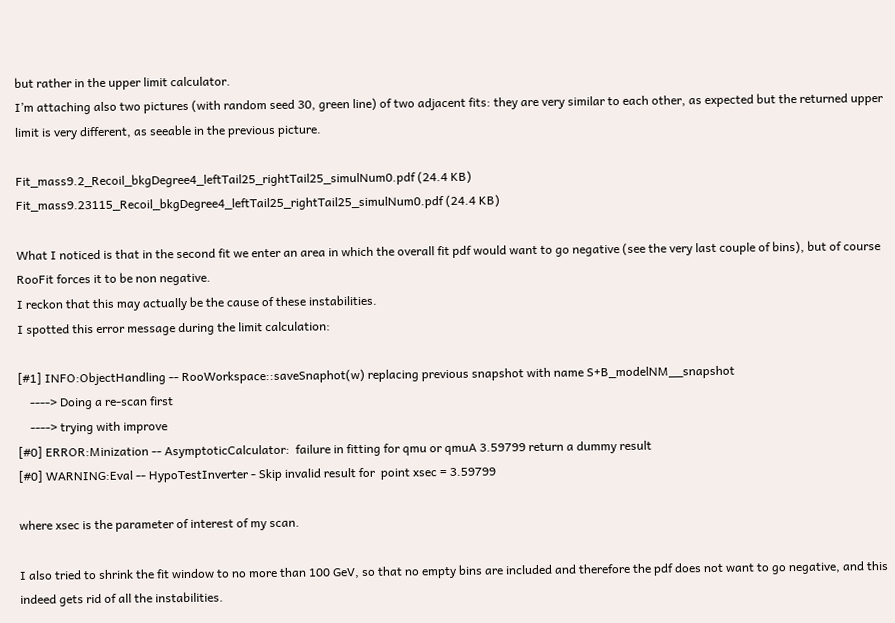but rather in the upper limit calculator.
I’m attaching also two pictures (with random seed 30, green line) of two adjacent fits: they are very similar to each other, as expected but the returned upper limit is very different, as seeable in the previous picture.

Fit_mass9.2_Recoil_bkgDegree4_leftTail25_rightTail25_simulNum0.pdf (24.4 KB)
Fit_mass9.23115_Recoil_bkgDegree4_leftTail25_rightTail25_simulNum0.pdf (24.4 KB)

What I noticed is that in the second fit we enter an area in which the overall fit pdf would want to go negative (see the very last couple of bins), but of course RooFit forces it to be non negative.
I reckon that this may actually be the cause of these instabilities.
I spotted this error message during the limit calculation:

[#1] INFO:ObjectHandling -- RooWorkspace::saveSnaphot(w) replacing previous snapshot with name S+B_modelNM__snapshot
    ----> Doing a re-scan first
    ----> trying with improve
[#0] ERROR:Minization -- AsymptoticCalculator:  failure in fitting for qmu or qmuA 3.59799 return a dummy result
[#0] WARNING:Eval -- HypoTestInverter - Skip invalid result for  point xsec = 3.59799

where xsec is the parameter of interest of my scan.

I also tried to shrink the fit window to no more than 100 GeV, so that no empty bins are included and therefore the pdf does not want to go negative, and this indeed gets rid of all the instabilities.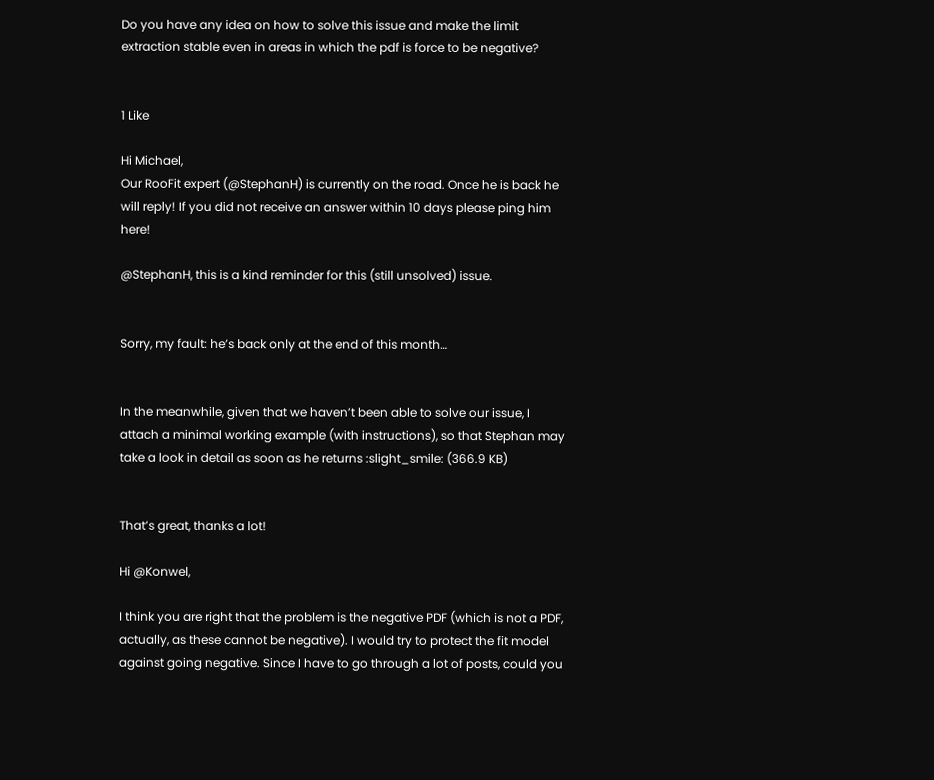Do you have any idea on how to solve this issue and make the limit extraction stable even in areas in which the pdf is force to be negative?


1 Like

Hi Michael,
Our RooFit expert (@StephanH) is currently on the road. Once he is back he will reply! If you did not receive an answer within 10 days please ping him here!

@StephanH, this is a kind reminder for this (still unsolved) issue.


Sorry, my fault: he’s back only at the end of this month…


In the meanwhile, given that we haven’t been able to solve our issue, I attach a minimal working example (with instructions), so that Stephan may take a look in detail as soon as he returns :slight_smile: (366.9 KB)


That’s great, thanks a lot!

Hi @Konwel,

I think you are right that the problem is the negative PDF (which is not a PDF, actually, as these cannot be negative). I would try to protect the fit model against going negative. Since I have to go through a lot of posts, could you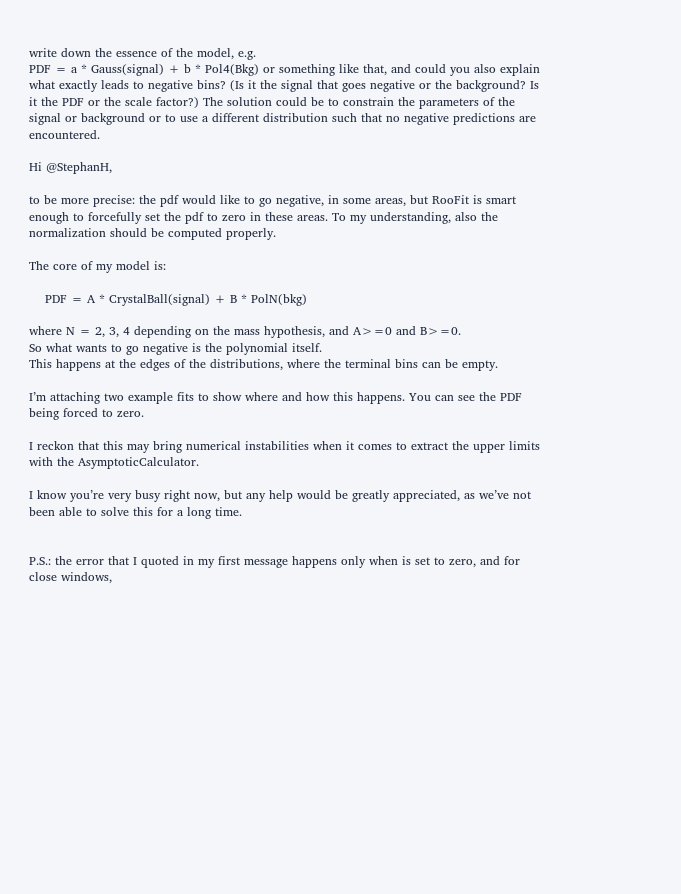write down the essence of the model, e.g.
PDF = a * Gauss(signal) + b * Pol4(Bkg) or something like that, and could you also explain what exactly leads to negative bins? (Is it the signal that goes negative or the background? Is it the PDF or the scale factor?) The solution could be to constrain the parameters of the signal or background or to use a different distribution such that no negative predictions are encountered.

Hi @StephanH,

to be more precise: the pdf would like to go negative, in some areas, but RooFit is smart enough to forcefully set the pdf to zero in these areas. To my understanding, also the normalization should be computed properly.

The core of my model is:

    PDF = A * CrystalBall(signal) + B * PolN(bkg)

where N = 2, 3, 4 depending on the mass hypothesis, and A>=0 and B>=0.
So what wants to go negative is the polynomial itself.
This happens at the edges of the distributions, where the terminal bins can be empty.

I’m attaching two example fits to show where and how this happens. You can see the PDF being forced to zero.

I reckon that this may bring numerical instabilities when it comes to extract the upper limits with the AsymptoticCalculator.

I know you’re very busy right now, but any help would be greatly appreciated, as we’ve not been able to solve this for a long time.


P.S.: the error that I quoted in my first message happens only when is set to zero, and for close windows,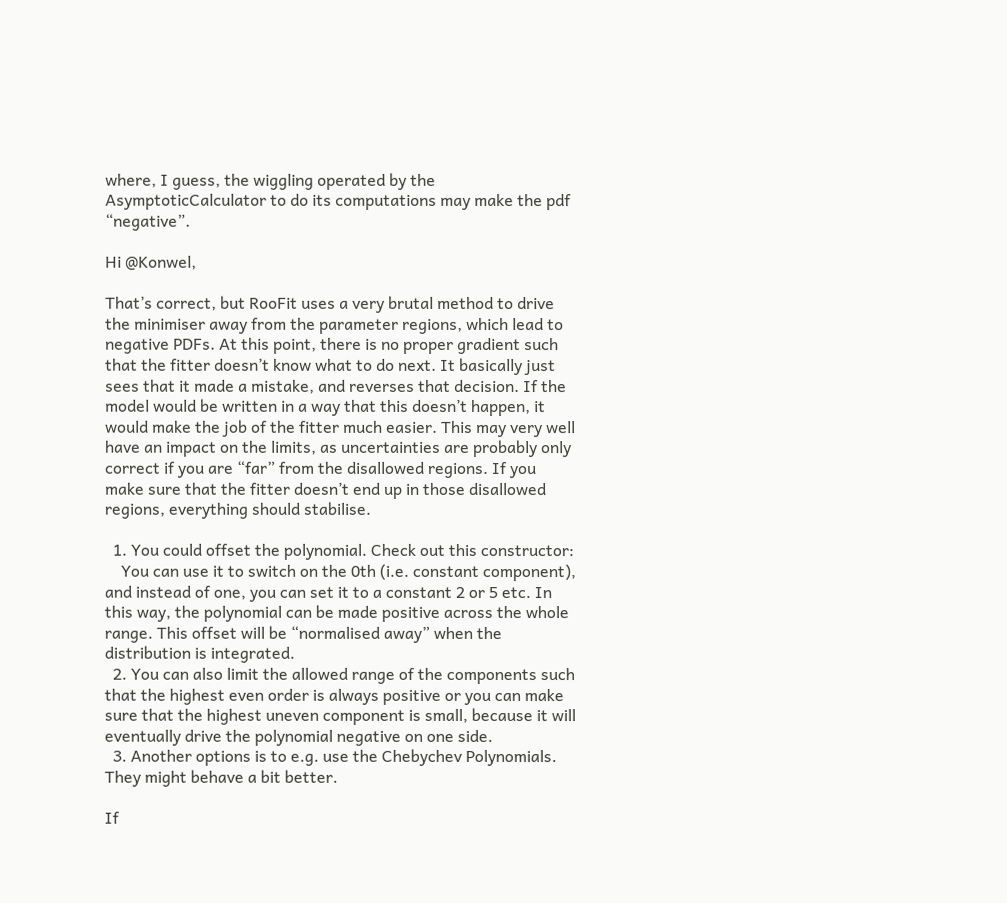where, I guess, the wiggling operated by the AsymptoticCalculator to do its computations may make the pdf “negative”.

Hi @Konwel,

That’s correct, but RooFit uses a very brutal method to drive the minimiser away from the parameter regions, which lead to negative PDFs. At this point, there is no proper gradient such that the fitter doesn’t know what to do next. It basically just sees that it made a mistake, and reverses that decision. If the model would be written in a way that this doesn’t happen, it would make the job of the fitter much easier. This may very well have an impact on the limits, as uncertainties are probably only correct if you are “far” from the disallowed regions. If you make sure that the fitter doesn’t end up in those disallowed regions, everything should stabilise.

  1. You could offset the polynomial. Check out this constructor:
    You can use it to switch on the 0th (i.e. constant component), and instead of one, you can set it to a constant 2 or 5 etc. In this way, the polynomial can be made positive across the whole range. This offset will be “normalised away” when the distribution is integrated.
  2. You can also limit the allowed range of the components such that the highest even order is always positive or you can make sure that the highest uneven component is small, because it will eventually drive the polynomial negative on one side.
  3. Another options is to e.g. use the Chebychev Polynomials. They might behave a bit better.

If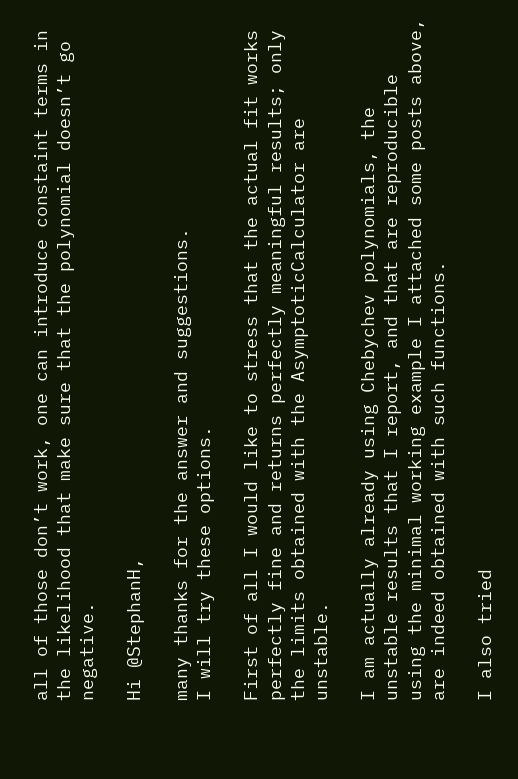all of those don’t work, one can introduce constaint terms in the likelihood that make sure that the polynomial doesn’t go negative.

Hi @StephanH,

many thanks for the answer and suggestions.
I will try these options.

First of all I would like to stress that the actual fit works perfectly fine and returns perfectly meaningful results; only the limits obtained with the AsymptoticCalculator are unstable.

I am actually already using Chebychev polynomials, the unstable results that I report, and that are reproducible using the minimal working example I attached some posts above, are indeed obtained with such functions.

I also tried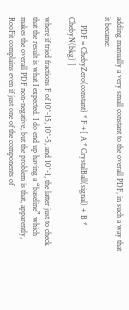adding manually a very small constant to the overall PDF, in such a way that it became:

    PDF = ChebyZero(constant) * F +[ A * CrystalBall(signal) + B * ChebyN(bkg) ]

where if tried fractions F of 10^-15, 10^-5, and 10^-1, the latter just to check that the result is what I expected. I do end up having a “baseline” which makes the overall PDF non-negative, but the problem is that, apparently, RooFit complains even if just one of the components of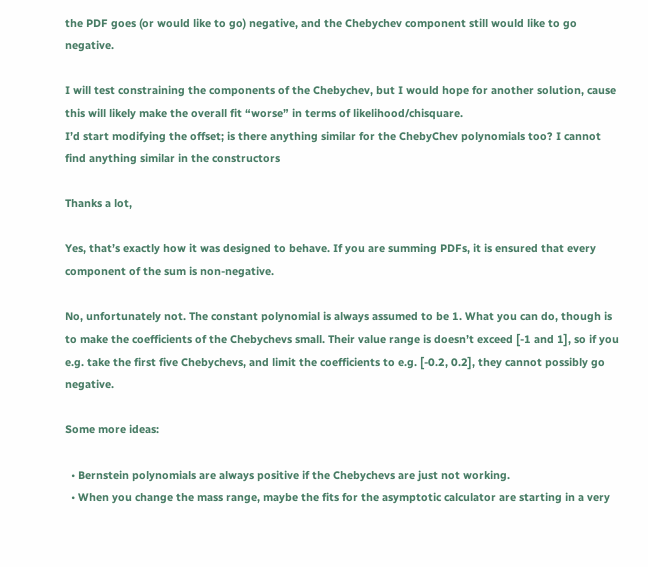the PDF goes (or would like to go) negative, and the Chebychev component still would like to go negative.

I will test constraining the components of the Chebychev, but I would hope for another solution, cause this will likely make the overall fit “worse” in terms of likelihood/chisquare.
I’d start modifying the offset; is there anything similar for the ChebyChev polynomials too? I cannot find anything similar in the constructors

Thanks a lot,

Yes, that’s exactly how it was designed to behave. If you are summing PDFs, it is ensured that every component of the sum is non-negative.

No, unfortunately not. The constant polynomial is always assumed to be 1. What you can do, though is to make the coefficients of the Chebychevs small. Their value range is doesn’t exceed [-1 and 1], so if you e.g. take the first five Chebychevs, and limit the coefficients to e.g. [-0.2, 0.2], they cannot possibly go negative.

Some more ideas:

  • Bernstein polynomials are always positive if the Chebychevs are just not working.
  • When you change the mass range, maybe the fits for the asymptotic calculator are starting in a very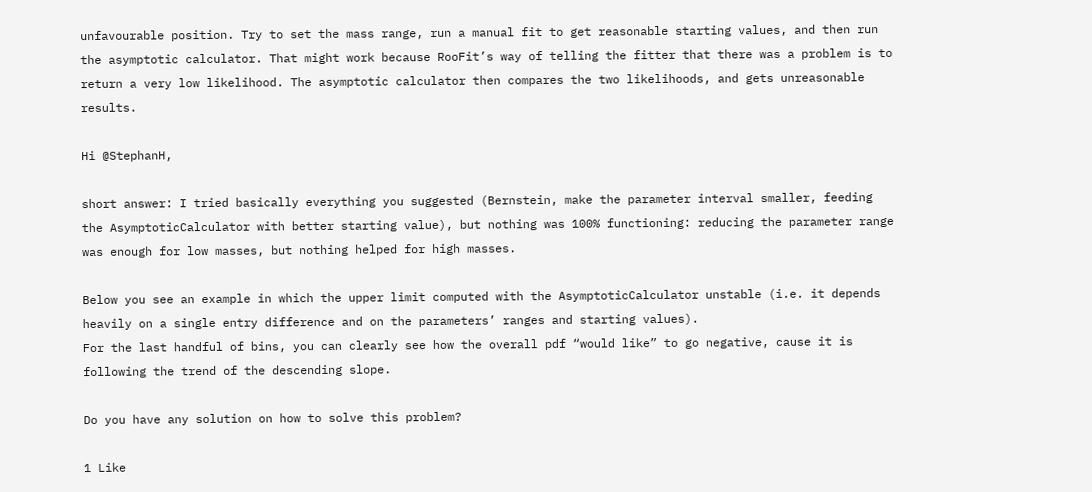unfavourable position. Try to set the mass range, run a manual fit to get reasonable starting values, and then run the asymptotic calculator. That might work because RooFit’s way of telling the fitter that there was a problem is to return a very low likelihood. The asymptotic calculator then compares the two likelihoods, and gets unreasonable results.

Hi @StephanH,

short answer: I tried basically everything you suggested (Bernstein, make the parameter interval smaller, feeding the AsymptoticCalculator with better starting value), but nothing was 100% functioning: reducing the parameter range was enough for low masses, but nothing helped for high masses.

Below you see an example in which the upper limit computed with the AsymptoticCalculator unstable (i.e. it depends heavily on a single entry difference and on the parameters’ ranges and starting values).
For the last handful of bins, you can clearly see how the overall pdf “would like” to go negative, cause it is following the trend of the descending slope.

Do you have any solution on how to solve this problem?

1 Like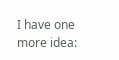I have one more idea: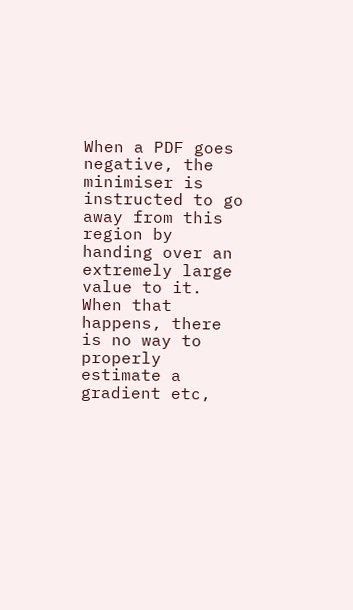When a PDF goes negative, the minimiser is instructed to go away from this region by handing over an extremely large value to it. When that happens, there is no way to properly estimate a gradient etc,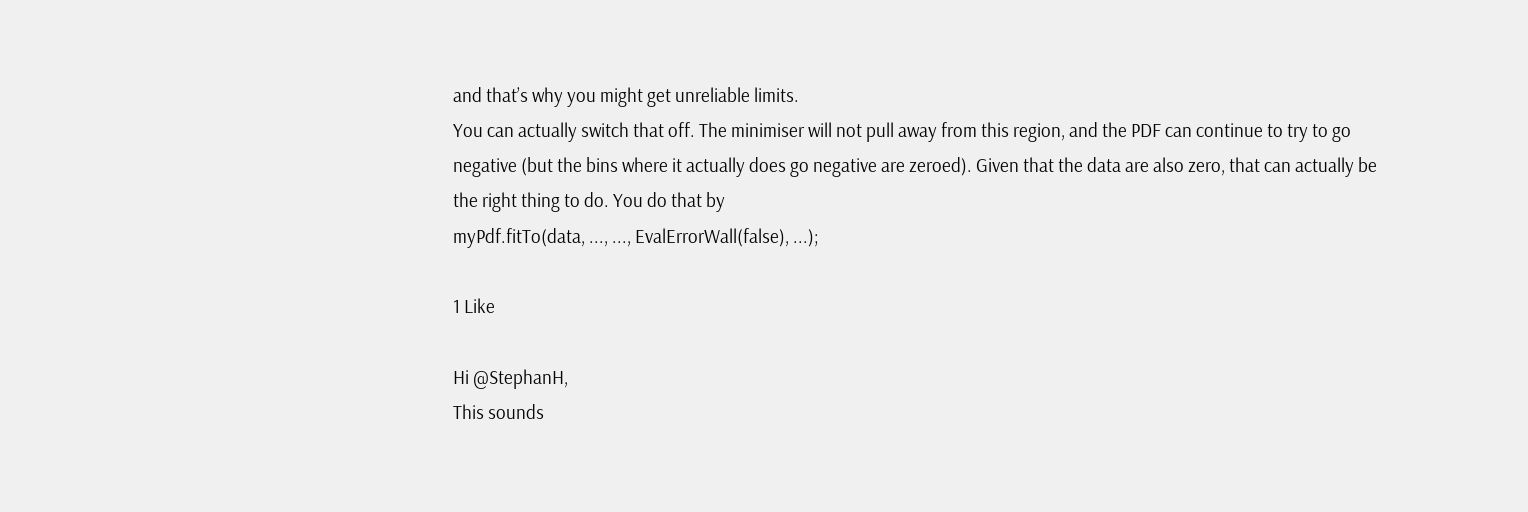and that’s why you might get unreliable limits.
You can actually switch that off. The minimiser will not pull away from this region, and the PDF can continue to try to go negative (but the bins where it actually does go negative are zeroed). Given that the data are also zero, that can actually be the right thing to do. You do that by
myPdf.fitTo(data, ..., ..., EvalErrorWall(false), ...);

1 Like

Hi @StephanH,
This sounds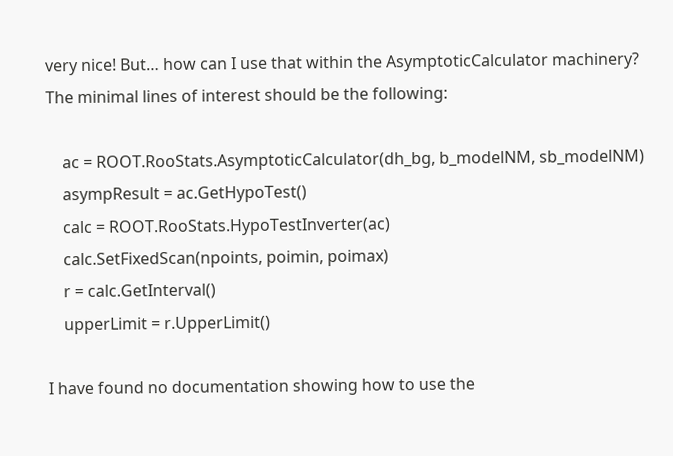very nice! But… how can I use that within the AsymptoticCalculator machinery?
The minimal lines of interest should be the following:

    ac = ROOT.RooStats.AsymptoticCalculator(dh_bg, b_modelNM, sb_modelNM)
    asympResult = ac.GetHypoTest()
    calc = ROOT.RooStats.HypoTestInverter(ac)
    calc.SetFixedScan(npoints, poimin, poimax)
    r = calc.GetInterval()
    upperLimit = r.UpperLimit()

I have found no documentation showing how to use the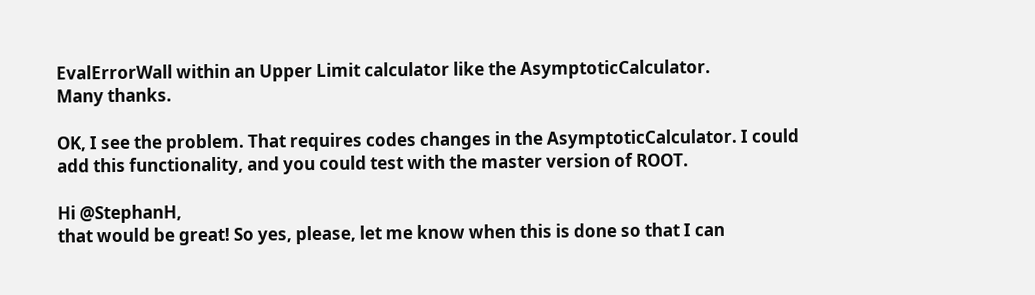EvalErrorWall within an Upper Limit calculator like the AsymptoticCalculator.
Many thanks.

OK, I see the problem. That requires codes changes in the AsymptoticCalculator. I could add this functionality, and you could test with the master version of ROOT.

Hi @StephanH,
that would be great! So yes, please, let me know when this is done so that I can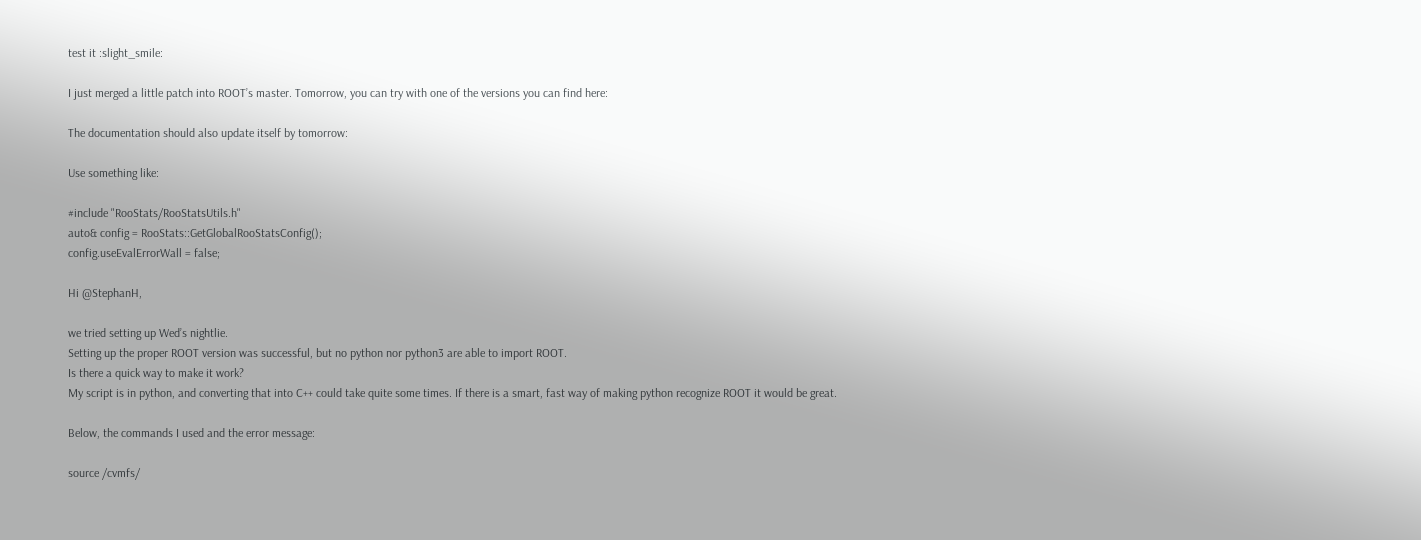test it :slight_smile:

I just merged a little patch into ROOT’s master. Tomorrow, you can try with one of the versions you can find here:

The documentation should also update itself by tomorrow:

Use something like:

#include "RooStats/RooStatsUtils.h"
auto& config = RooStats::GetGlobalRooStatsConfig();
config.useEvalErrorWall = false;

Hi @StephanH,

we tried setting up Wed’s nightlie.
Setting up the proper ROOT version was successful, but no python nor python3 are able to import ROOT.
Is there a quick way to make it work?
My script is in python, and converting that into C++ could take quite some times. If there is a smart, fast way of making python recognize ROOT it would be great.

Below, the commands I used and the error message:

source /cvmfs/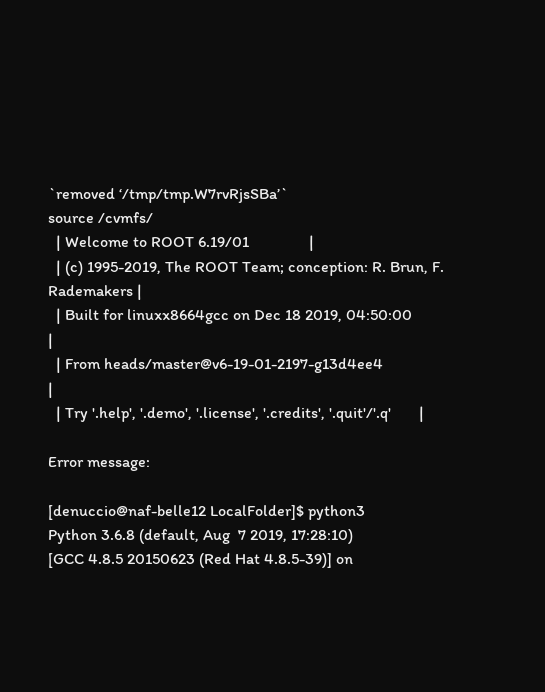`removed ‘/tmp/tmp.W7rvRjsSBa’`
source /cvmfs/
  | Welcome to ROOT 6.19/01               |
  | (c) 1995-2019, The ROOT Team; conception: R. Brun, F. Rademakers |
  | Built for linuxx8664gcc on Dec 18 2019, 04:50:00                 |
  | From heads/master@v6-19-01-2197-g13d4ee4                         |
  | Try '.help', '.demo', '.license', '.credits', '.quit'/'.q'       |

Error message:

[denuccio@naf-belle12 LocalFolder]$ python3
Python 3.6.8 (default, Aug  7 2019, 17:28:10)
[GCC 4.8.5 20150623 (Red Hat 4.8.5-39)] on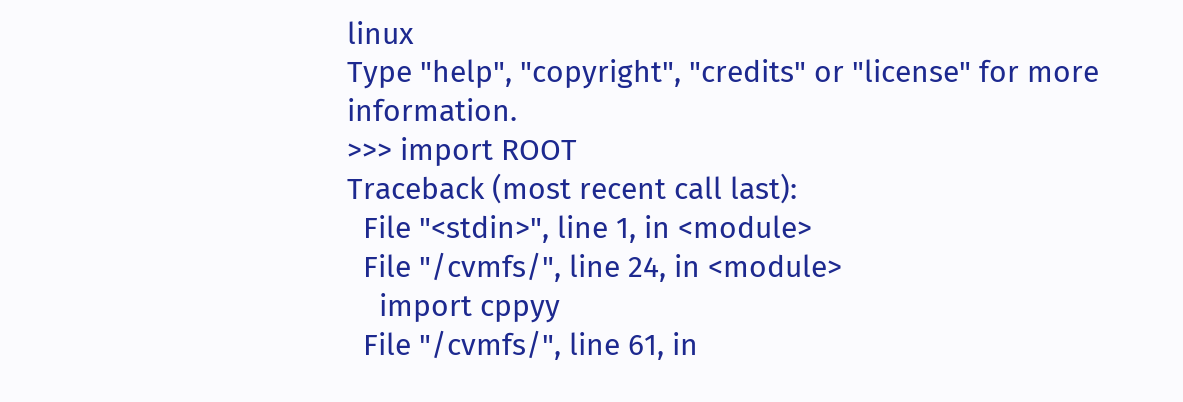linux
Type "help", "copyright", "credits" or "license" for more information.
>>> import ROOT
Traceback (most recent call last):
  File "<stdin>", line 1, in <module>
  File "/cvmfs/", line 24, in <module>
    import cppyy
  File "/cvmfs/", line 61, in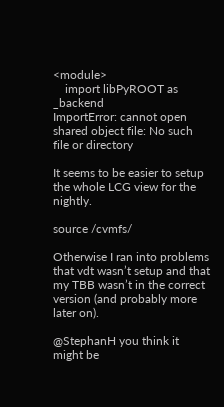<module>
    import libPyROOT as _backend
ImportError: cannot open shared object file: No such file or directory

It seems to be easier to setup the whole LCG view for the nightly.

source /cvmfs/

Otherwise I ran into problems that vdt wasn’t setup and that my TBB wasn’t in the correct version (and probably more later on).

@StephanH you think it might be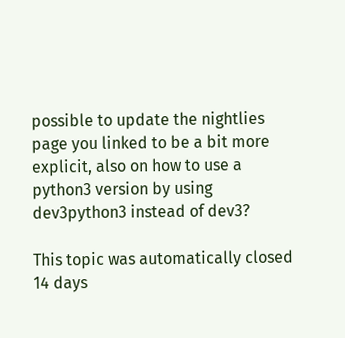possible to update the nightlies page you linked to be a bit more explicit, also on how to use a python3 version by using dev3python3 instead of dev3?

This topic was automatically closed 14 days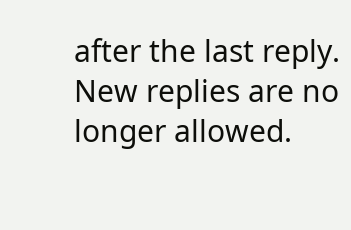after the last reply. New replies are no longer allowed.